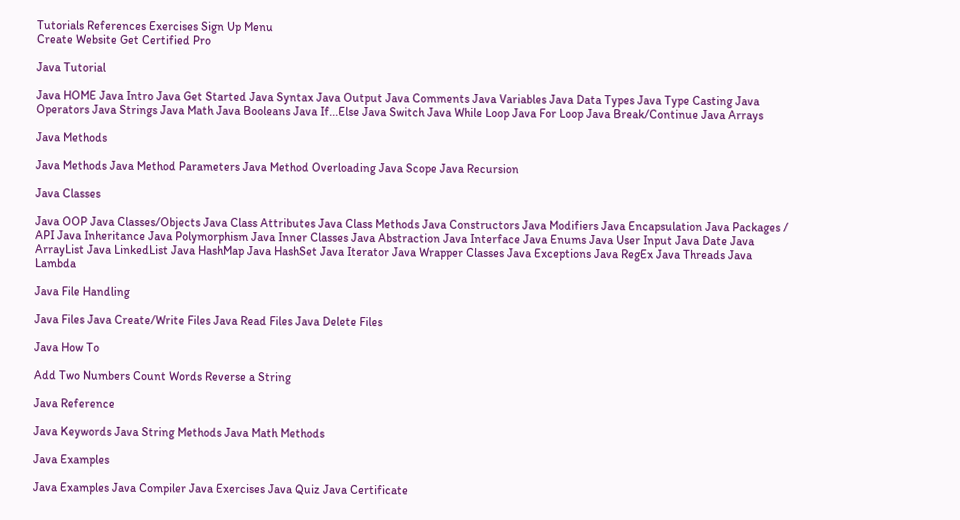Tutorials References Exercises Sign Up Menu
Create Website Get Certified Pro

Java Tutorial

Java HOME Java Intro Java Get Started Java Syntax Java Output Java Comments Java Variables Java Data Types Java Type Casting Java Operators Java Strings Java Math Java Booleans Java If...Else Java Switch Java While Loop Java For Loop Java Break/Continue Java Arrays

Java Methods

Java Methods Java Method Parameters Java Method Overloading Java Scope Java Recursion

Java Classes

Java OOP Java Classes/Objects Java Class Attributes Java Class Methods Java Constructors Java Modifiers Java Encapsulation Java Packages / API Java Inheritance Java Polymorphism Java Inner Classes Java Abstraction Java Interface Java Enums Java User Input Java Date Java ArrayList Java LinkedList Java HashMap Java HashSet Java Iterator Java Wrapper Classes Java Exceptions Java RegEx Java Threads Java Lambda

Java File Handling

Java Files Java Create/Write Files Java Read Files Java Delete Files

Java How To

Add Two Numbers Count Words Reverse a String

Java Reference

Java Keywords Java String Methods Java Math Methods

Java Examples

Java Examples Java Compiler Java Exercises Java Quiz Java Certificate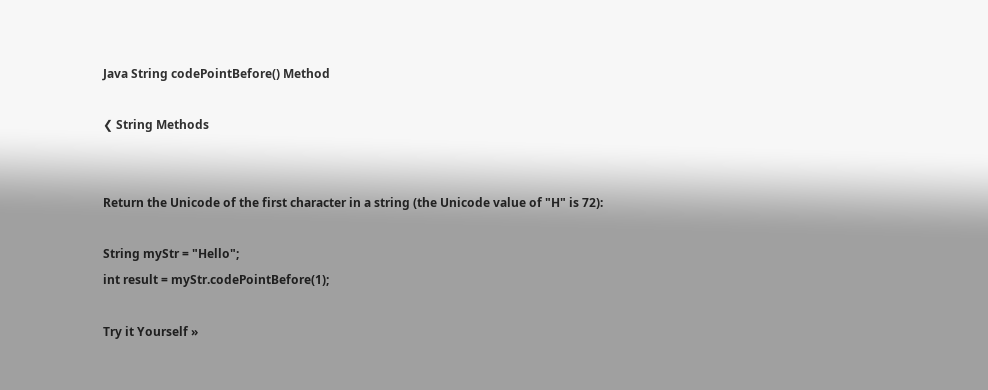Java String codePointBefore() Method

❮ String Methods


Return the Unicode of the first character in a string (the Unicode value of "H" is 72):

String myStr = "Hello";
int result = myStr.codePointBefore(1);

Try it Yourself »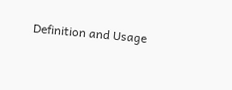Definition and Usage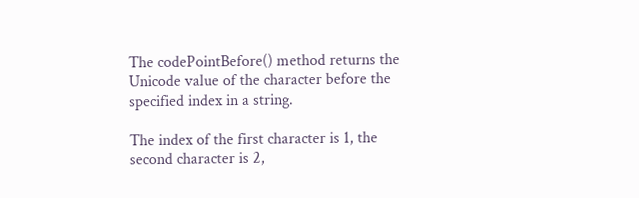The codePointBefore() method returns the Unicode value of the character before the specified index in a string.

The index of the first character is 1, the second character is 2,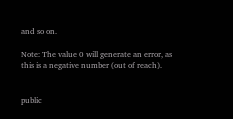and so on.

Note: The value 0 will generate an error, as this is a negative number (out of reach).


public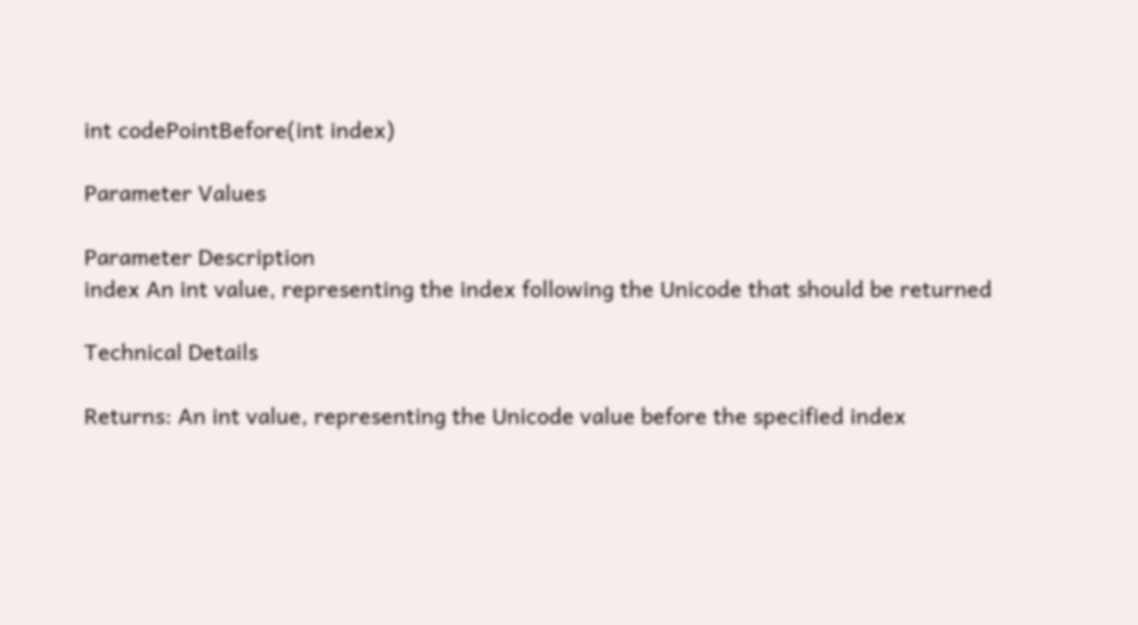int codePointBefore(int index)

Parameter Values

Parameter Description
index An int value, representing the index following the Unicode that should be returned

Technical Details

Returns: An int value, representing the Unicode value before the specified index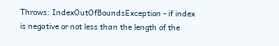Throws: IndexOutOfBoundsException - if index is negative or not less than the length of the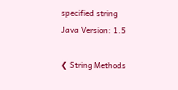specified string
Java Version: 1.5

❮ String Methods